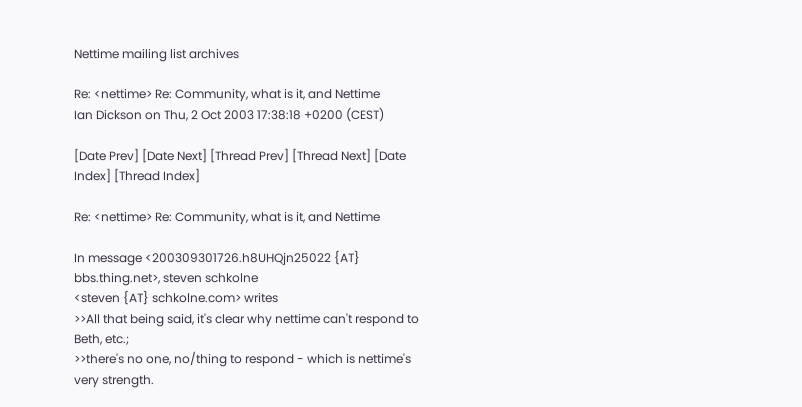Nettime mailing list archives

Re: <nettime> Re: Community, what is it, and Nettime
Ian Dickson on Thu, 2 Oct 2003 17:38:18 +0200 (CEST)

[Date Prev] [Date Next] [Thread Prev] [Thread Next] [Date Index] [Thread Index]

Re: <nettime> Re: Community, what is it, and Nettime

In message <200309301726.h8UHQjn25022 {AT} bbs.thing.net>, steven schkolne
<steven {AT} schkolne.com> writes
>>All that being said, it's clear why nettime can't respond to Beth, etc.;
>>there's no one, no/thing to respond - which is nettime's very strength.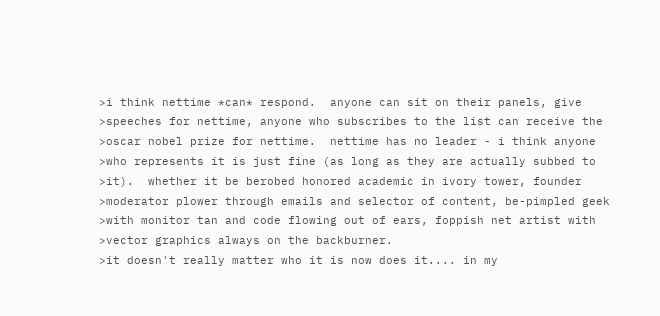>i think nettime *can* respond.  anyone can sit on their panels, give
>speeches for nettime, anyone who subscribes to the list can receive the
>oscar nobel prize for nettime.  nettime has no leader - i think anyone
>who represents it is just fine (as long as they are actually subbed to
>it).  whether it be berobed honored academic in ivory tower, founder
>moderator plower through emails and selector of content, be-pimpled geek
>with monitor tan and code flowing out of ears, foppish net artist with
>vector graphics always on the backburner.
>it doesn't really matter who it is now does it.... in my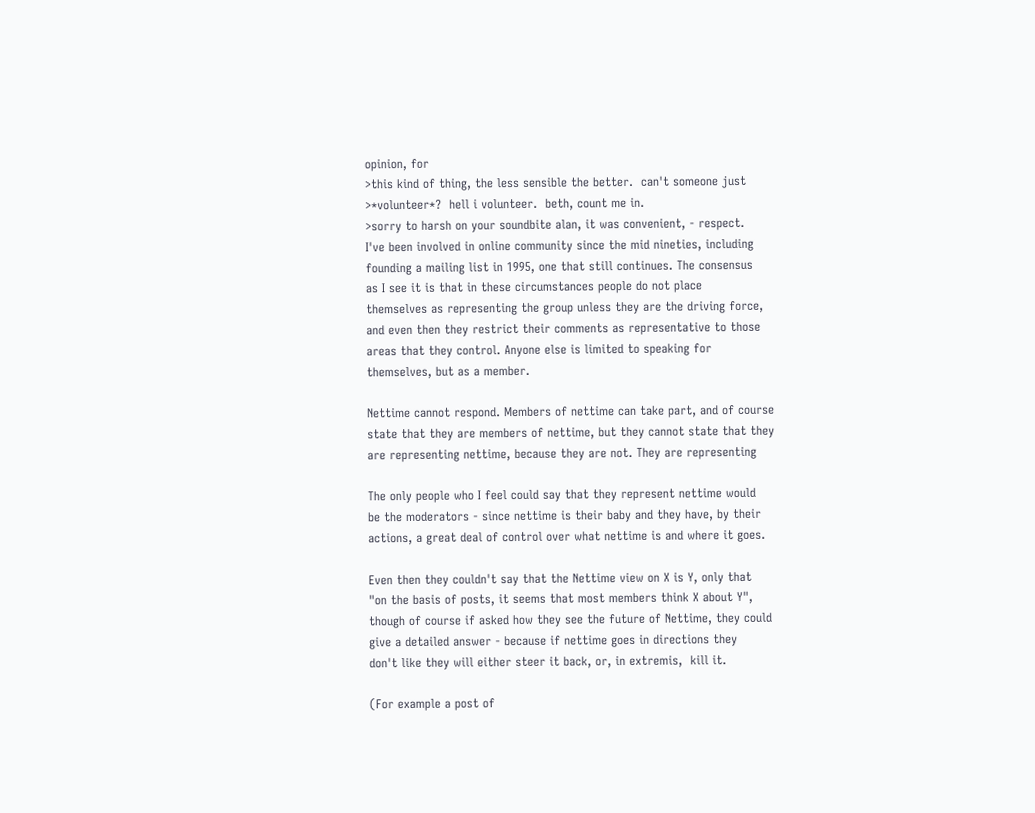opinion, for
>this kind of thing, the less sensible the better.  can't someone just
>*volunteer*?  hell i volunteer.  beth, count me in.
>sorry to harsh on your soundbite alan, it was convenient, - respect.
I've been involved in online community since the mid nineties, including
founding a mailing list in 1995, one that still continues. The consensus
as I see it is that in these circumstances people do not place
themselves as representing the group unless they are the driving force,
and even then they restrict their comments as representative to those
areas that they control. Anyone else is limited to speaking for
themselves, but as a member.

Nettime cannot respond. Members of nettime can take part, and of course
state that they are members of nettime, but they cannot state that they
are representing nettime, because they are not. They are representing

The only people who I feel could say that they represent nettime would
be the moderators - since nettime is their baby and they have, by their
actions, a great deal of control over what nettime is and where it goes.

Even then they couldn't say that the Nettime view on X is Y, only that
"on the basis of posts, it seems that most members think X about Y",
though of course if asked how they see the future of Nettime, they could
give a detailed answer - because if nettime goes in directions they
don't like they will either steer it back, or, in extremis,  kill it.

(For example a post of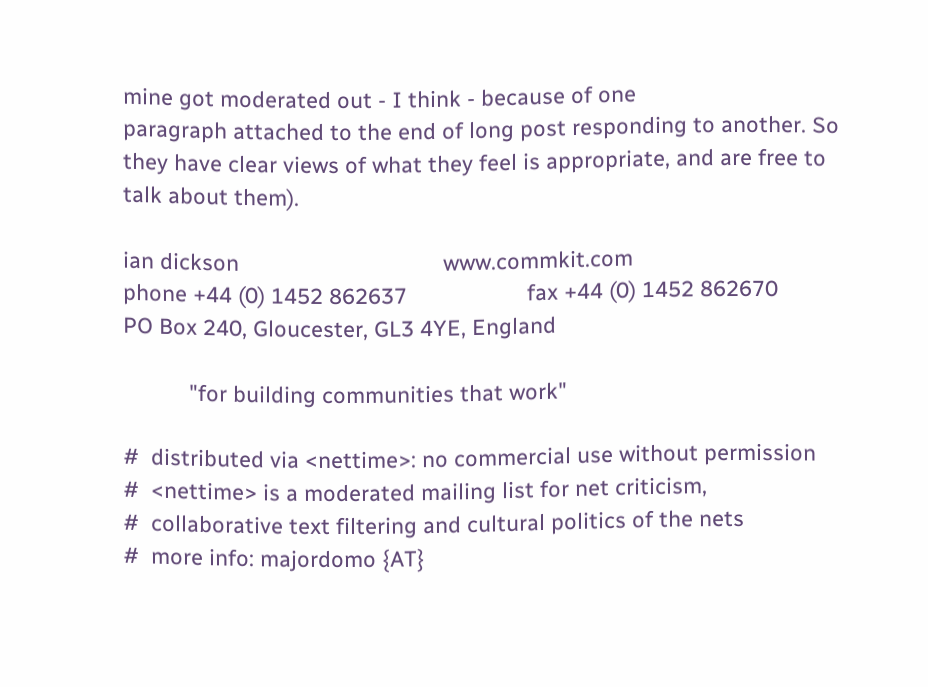mine got moderated out - I think - because of one
paragraph attached to the end of long post responding to another. So
they have clear views of what they feel is appropriate, and are free to
talk about them).

ian dickson                                  www.commkit.com
phone +44 (0) 1452 862637                    fax +44 (0) 1452 862670
PO Box 240, Gloucester, GL3 4YE, England

           "for building communities that work"

#  distributed via <nettime>: no commercial use without permission
#  <nettime> is a moderated mailing list for net criticism,
#  collaborative text filtering and cultural politics of the nets
#  more info: majordomo {AT}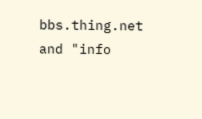bbs.thing.net and "info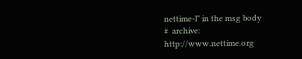nettime-l" in the msg body
#  archive: http://www.nettime.org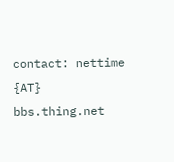contact: nettime {AT} bbs.thing.net